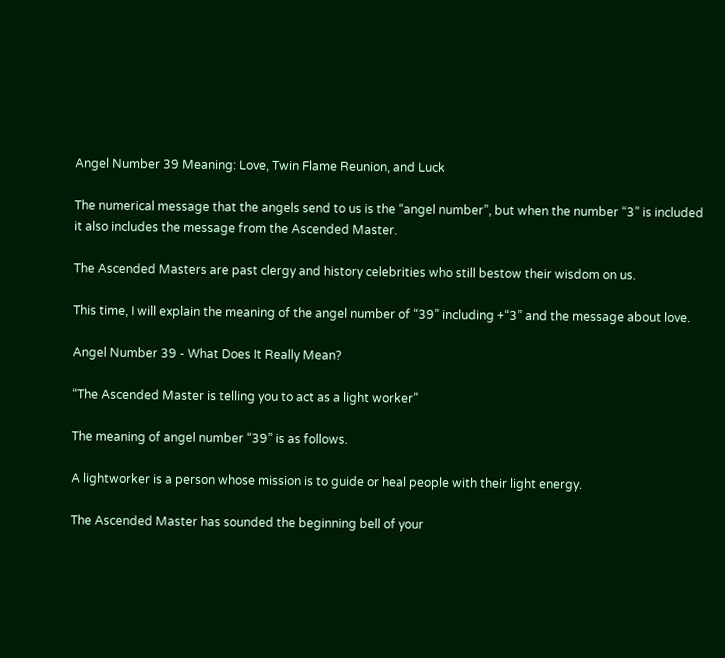Angel Number 39 Meaning: Love, Twin Flame Reunion, and Luck

The numerical message that the angels send to us is the “angel number”, but when the number “3” is included it also includes the message from the Ascended Master.

The Ascended Masters are past clergy and history celebrities who still bestow their wisdom on us.

This time, I will explain the meaning of the angel number of “39” including +“3” and the message about love.

Angel Number 39 - What Does It Really Mean?

“The Ascended Master is telling you to act as a light worker”

The meaning of angel number “39” is as follows.

A lightworker is a person whose mission is to guide or heal people with their light energy.

The Ascended Master has sounded the beginning bell of your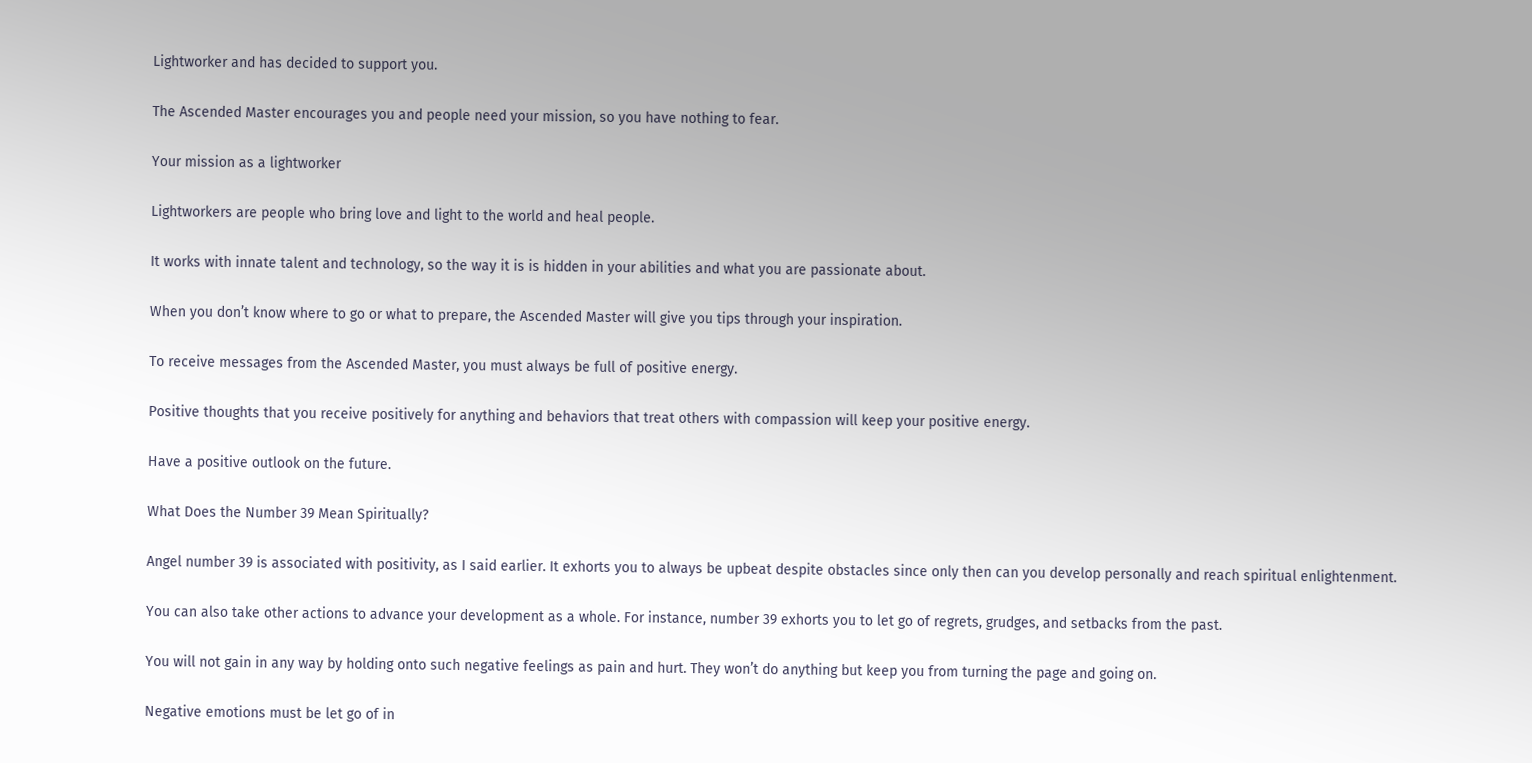Lightworker and has decided to support you.

The Ascended Master encourages you and people need your mission, so you have nothing to fear.

Your mission as a lightworker

Lightworkers are people who bring love and light to the world and heal people.

It works with innate talent and technology, so the way it is is hidden in your abilities and what you are passionate about.

When you don’t know where to go or what to prepare, the Ascended Master will give you tips through your inspiration.

To receive messages from the Ascended Master, you must always be full of positive energy.

Positive thoughts that you receive positively for anything and behaviors that treat others with compassion will keep your positive energy.

Have a positive outlook on the future.

What Does the Number 39 Mean Spiritually?

Angel number 39 is associated with positivity, as I said earlier. It exhorts you to always be upbeat despite obstacles since only then can you develop personally and reach spiritual enlightenment.

You can also take other actions to advance your development as a whole. For instance, number 39 exhorts you to let go of regrets, grudges, and setbacks from the past.

You will not gain in any way by holding onto such negative feelings as pain and hurt. They won’t do anything but keep you from turning the page and going on.

Negative emotions must be let go of in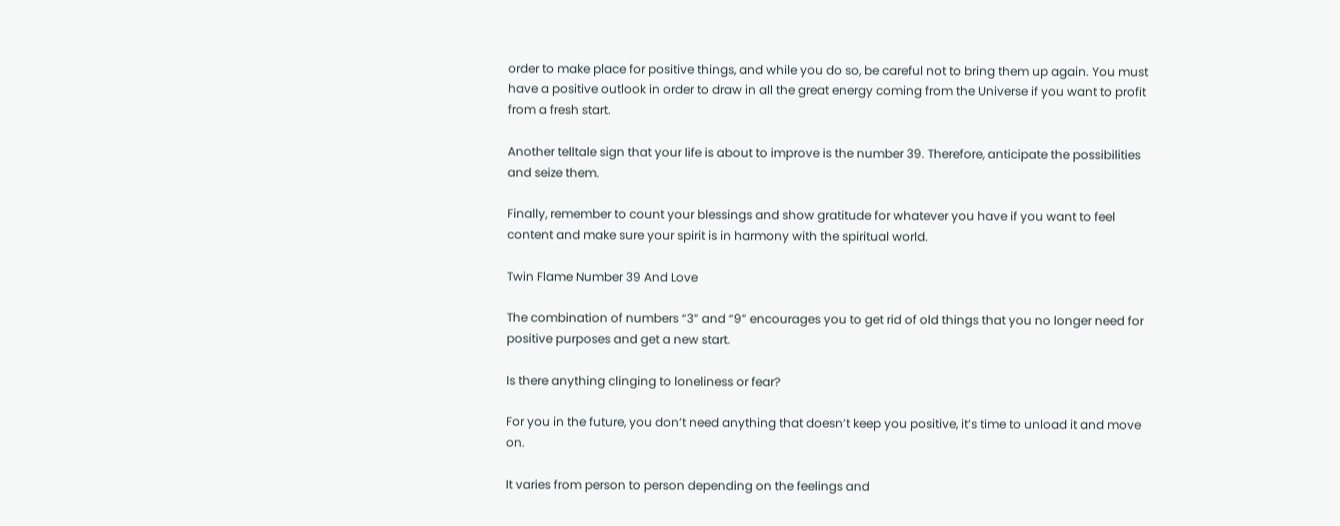order to make place for positive things, and while you do so, be careful not to bring them up again. You must have a positive outlook in order to draw in all the great energy coming from the Universe if you want to profit from a fresh start.

Another telltale sign that your life is about to improve is the number 39. Therefore, anticipate the possibilities and seize them.

Finally, remember to count your blessings and show gratitude for whatever you have if you want to feel content and make sure your spirit is in harmony with the spiritual world.

Twin Flame Number 39 And Love

The combination of numbers “3” and “9” encourages you to get rid of old things that you no longer need for positive purposes and get a new start.

Is there anything clinging to loneliness or fear?

For you in the future, you don’t need anything that doesn’t keep you positive, it’s time to unload it and move on.

It varies from person to person depending on the feelings and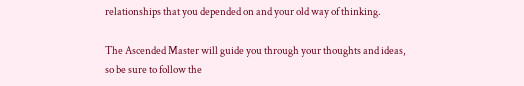relationships that you depended on and your old way of thinking.

The Ascended Master will guide you through your thoughts and ideas, so be sure to follow the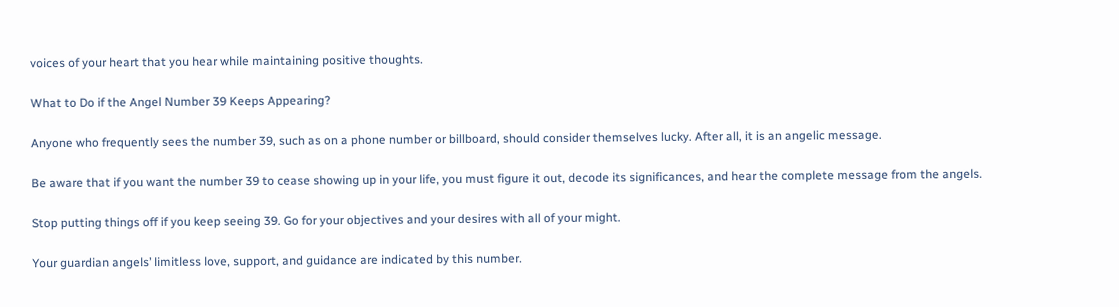voices of your heart that you hear while maintaining positive thoughts.

What to Do if the Angel Number 39 Keeps Appearing?

Anyone who frequently sees the number 39, such as on a phone number or billboard, should consider themselves lucky. After all, it is an angelic message.

Be aware that if you want the number 39 to cease showing up in your life, you must figure it out, decode its significances, and hear the complete message from the angels.

Stop putting things off if you keep seeing 39. Go for your objectives and your desires with all of your might.

Your guardian angels’ limitless love, support, and guidance are indicated by this number.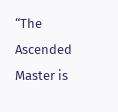“The Ascended Master is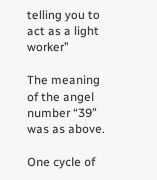telling you to act as a light worker”

The meaning of the angel number “39” was as above.

One cycle of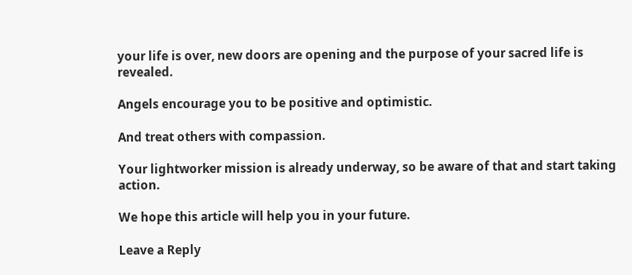your life is over, new doors are opening and the purpose of your sacred life is revealed.

Angels encourage you to be positive and optimistic.

And treat others with compassion.

Your lightworker mission is already underway, so be aware of that and start taking action.

We hope this article will help you in your future.

Leave a Reply